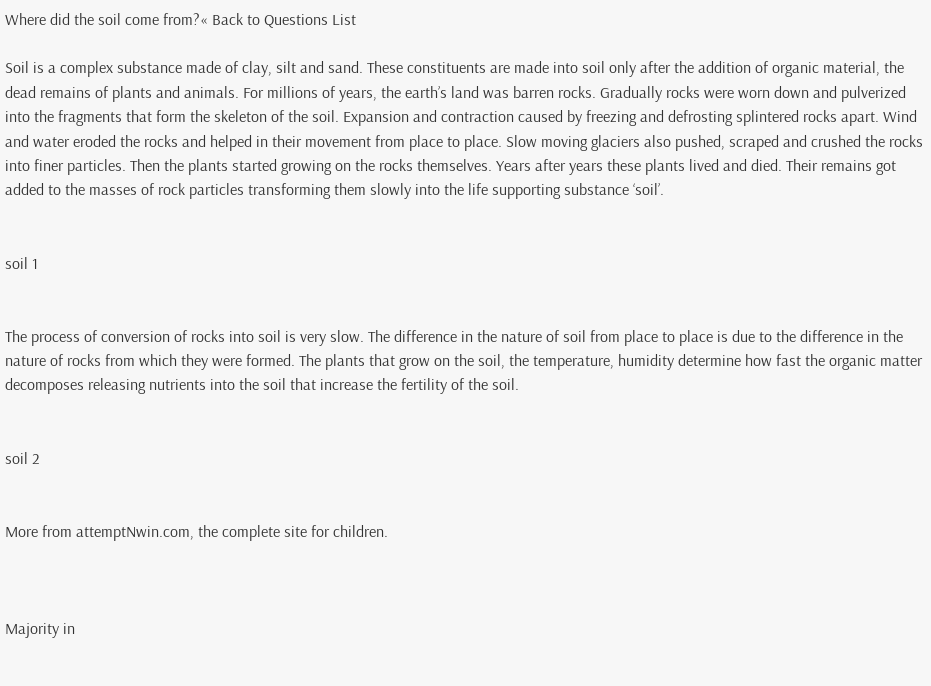Where did the soil come from?« Back to Questions List

Soil is a complex substance made of clay, silt and sand. These constituents are made into soil only after the addition of organic material, the dead remains of plants and animals. For millions of years, the earth’s land was barren rocks. Gradually rocks were worn down and pulverized into the fragments that form the skeleton of the soil. Expansion and contraction caused by freezing and defrosting splintered rocks apart. Wind and water eroded the rocks and helped in their movement from place to place. Slow moving glaciers also pushed, scraped and crushed the rocks into finer particles. Then the plants started growing on the rocks themselves. Years after years these plants lived and died. Their remains got added to the masses of rock particles transforming them slowly into the life supporting substance ‘soil’.


soil 1


The process of conversion of rocks into soil is very slow. The difference in the nature of soil from place to place is due to the difference in the nature of rocks from which they were formed. The plants that grow on the soil, the temperature, humidity determine how fast the organic matter decomposes releasing nutrients into the soil that increase the fertility of the soil.


soil 2


More from attemptNwin.com, the complete site for children.



Majority in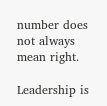number does not always mean right.

Leadership is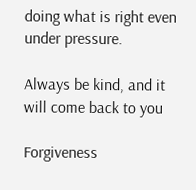doing what is right even under pressure.

Always be kind, and it will come back to you

Forgiveness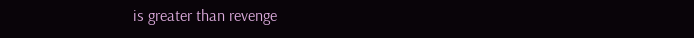is greater than revenge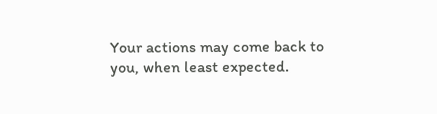Your actions may come back to you, when least expected.